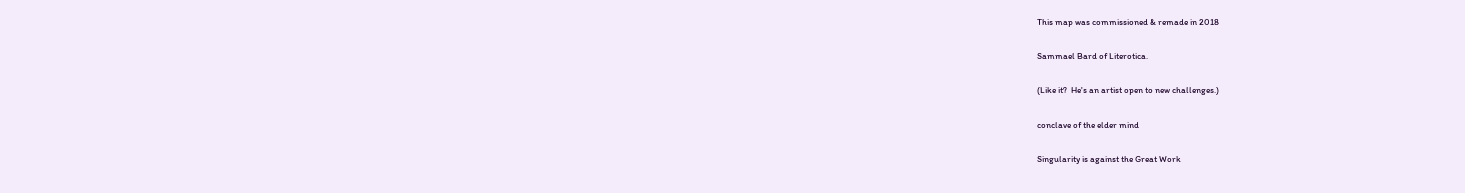This map was commissioned & remade in 2018

Sammael Bard of Literotica.

(Like it?  He's an artist open to new challenges.)

conclave of the elder mind

Singularity is against the Great Work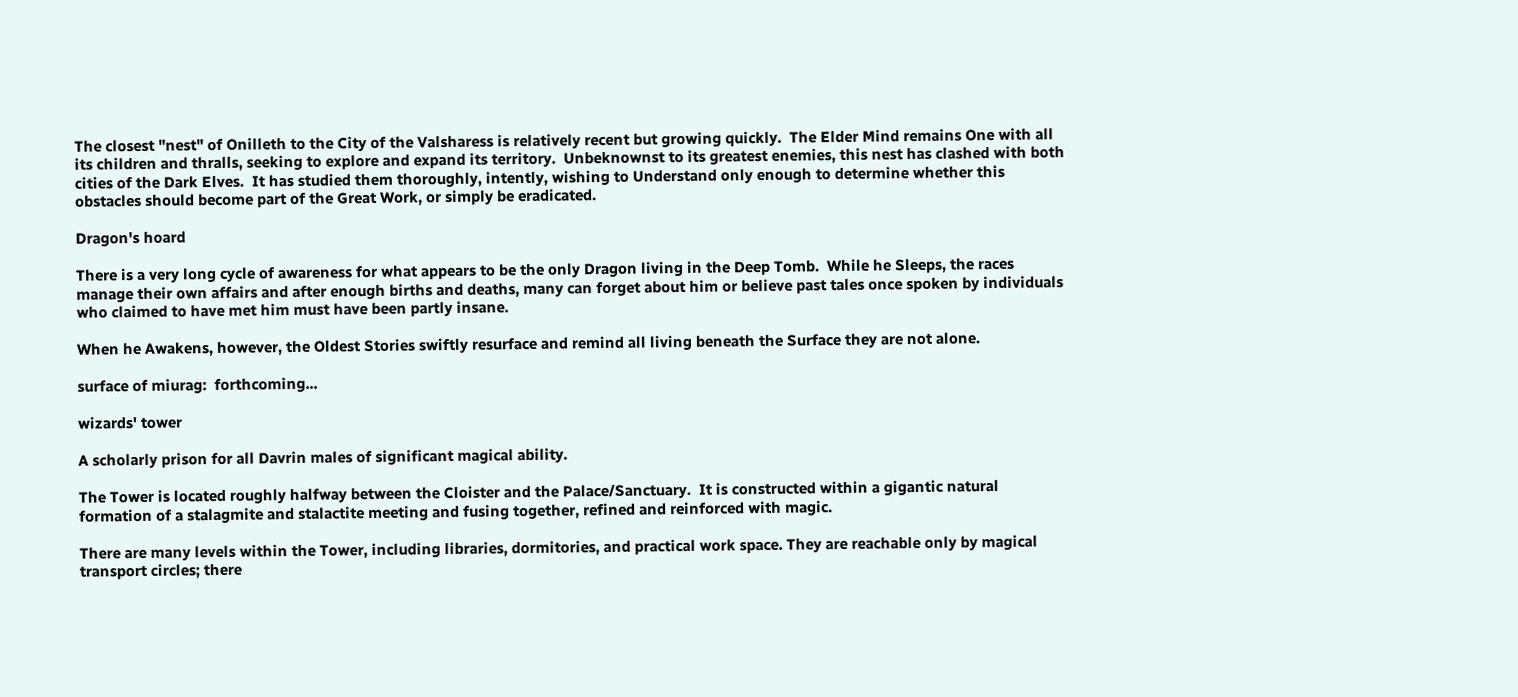The closest "nest" of Onilleth to the City of the Valsharess is relatively recent but growing quickly.  The Elder Mind remains One with all its children and thralls, seeking to explore and expand its territory.  Unbeknownst to its greatest enemies, this nest has clashed with both cities of the Dark Elves.  It has studied them thoroughly, intently, wishing to Understand only enough to determine whether this obstacles should become part of the Great Work, or simply be eradicated.

Dragon's hoard

There is a very long cycle of awareness for what appears to be the only Dragon living in the Deep Tomb.  While he Sleeps, the races manage their own affairs and after enough births and deaths, many can forget about him or believe past tales once spoken by individuals who claimed to have met him must have been partly insane.

When he Awakens, however, the Oldest Stories swiftly resurface and remind all living beneath the Surface they are not alone.

surface of miurag:  forthcoming...

wizards' tower

A scholarly prison for all Davrin males of significant magical ability.

The Tower is located roughly halfway between the Cloister and the Palace/Sanctuary.  It is constructed within a gigantic natural formation of a stalagmite and stalactite meeting and fusing together, refined and reinforced with magic.

There are many levels within the Tower, including libraries, dormitories, and practical work space. They are reachable only by magical transport circles; there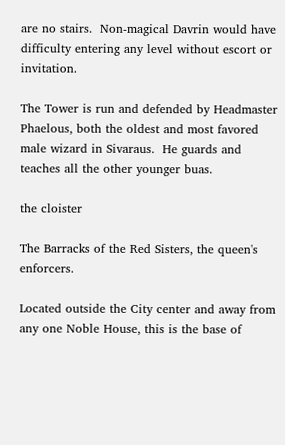are no stairs.  Non-magical Davrin would have difficulty entering any level without escort or invitation.

The Tower is run and defended by Headmaster Phaelous, both the oldest and most favored male wizard in Sivaraus.  He guards and teaches all the other younger buas.

the cloister

The Barracks of the Red Sisters, the queen's enforcers.

Located outside the City center and away from any one Noble House, this is the base of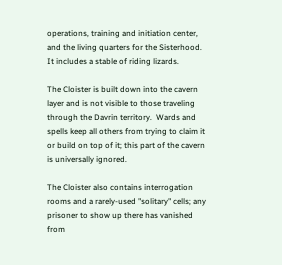operations, training and initiation center, and the living quarters for the Sisterhood.  It includes a stable of riding lizards.

The Cloister is built down into the cavern layer and is not visible to those traveling through the Davrin territory.  Wards and spells keep all others from trying to claim it or build on top of it; this part of the cavern is universally ignored.

The Cloister also contains interrogation rooms and a rarely-used "solitary" cells; any prisoner to show up there has vanished from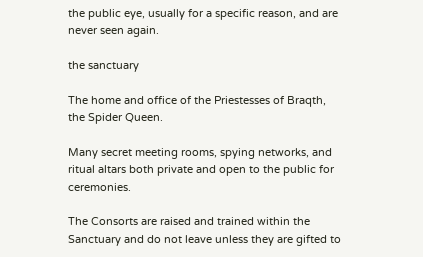the public eye, usually for a specific reason, and are never seen again.

the sanctuary

The home and office of the Priestesses of Braqth, the Spider Queen.

Many secret meeting rooms, spying networks, and ritual altars both private and open to the public for ceremonies.

The Consorts are raised and trained within the Sanctuary and do not leave unless they are gifted to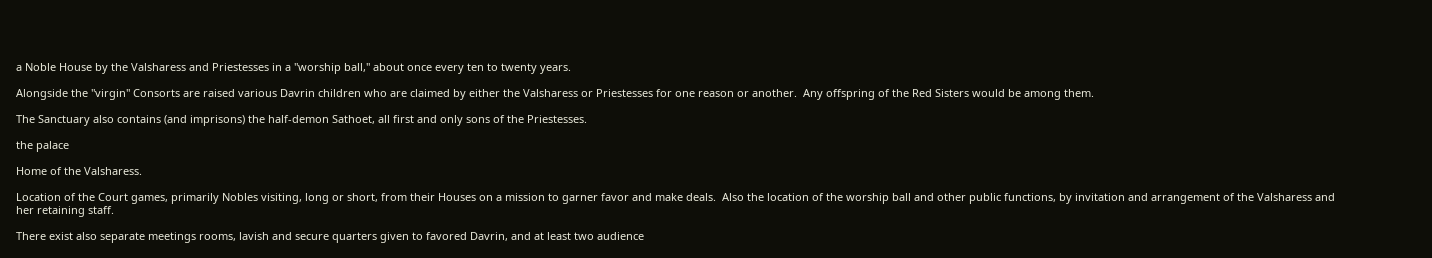a Noble House by the Valsharess and Priestesses in a "worship ball," about once every ten to twenty years.

Alongside the "virgin" Consorts are raised various Davrin children who are claimed by either the Valsharess or Priestesses for one reason or another.  Any offspring of the Red Sisters would be among them.

The Sanctuary also contains (and imprisons) the half-demon Sathoet, all first and only sons of the Priestesses.

the palace

Home of the Valsharess.

Location of the Court games, primarily Nobles visiting, long or short, from their Houses on a mission to garner favor and make deals.  Also the location of the worship ball and other public functions, by invitation and arrangement of the Valsharess and her retaining staff.

There exist also separate meetings rooms, lavish and secure quarters given to favored Davrin, and at least two audience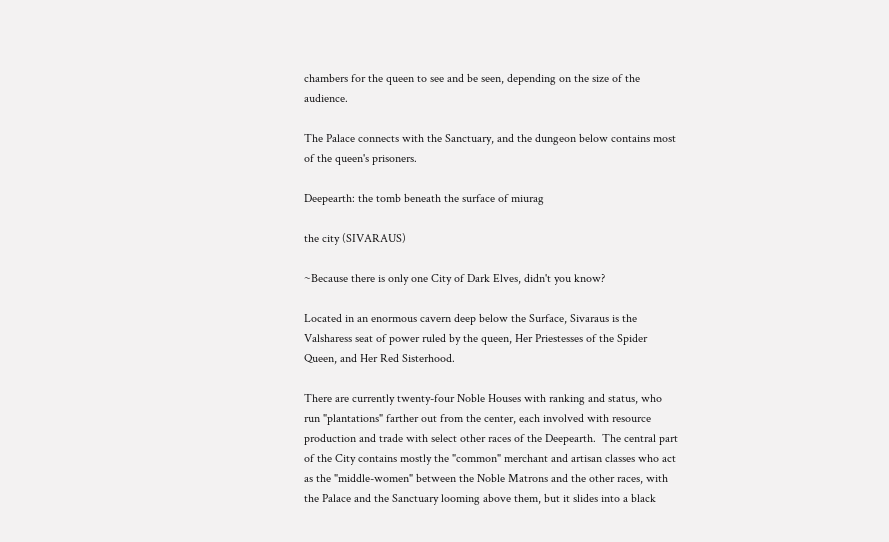chambers for the queen to see and be seen, depending on the size of the audience.

The Palace connects with the Sanctuary, and the dungeon below contains most of the queen's prisoners.

Deepearth: the tomb beneath the surface of miurag

the city (SIVARAUS)

~Because there is only one City of Dark Elves, didn't you know?

Located in an enormous cavern deep below the Surface, Sivaraus is the Valsharess seat of power ruled by the queen, Her Priestesses of the Spider Queen, and Her Red Sisterhood.

There are currently twenty-four Noble Houses with ranking and status, who run "plantations" farther out from the center, each involved with resource production and trade with select other races of the Deepearth.  The central part of the City contains mostly the "common" merchant and artisan classes who act as the "middle-women" between the Noble Matrons and the other races, with the Palace and the Sanctuary looming above them, but it slides into a black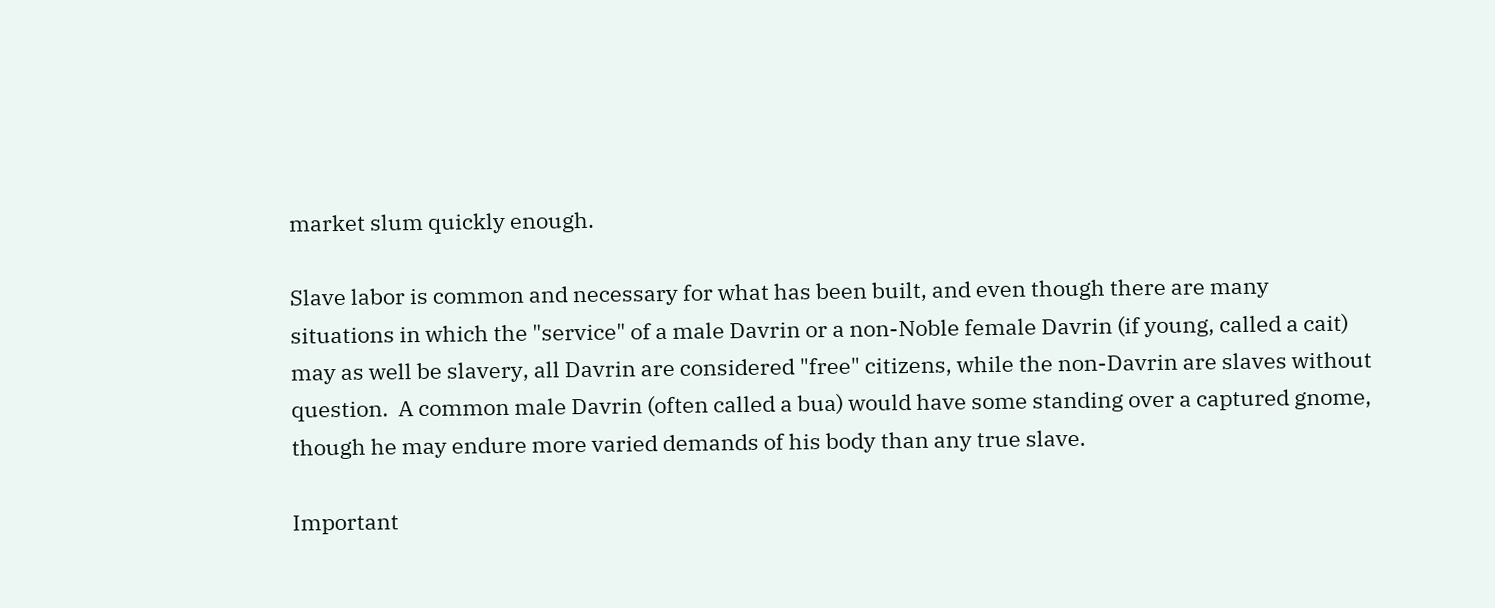market slum quickly enough.

Slave labor is common and necessary for what has been built, and even though there are many situations in which the "service" of a male Davrin or a non-Noble female Davrin (if young, called a cait) may as well be slavery, all Davrin are considered "free" citizens, while the non-Davrin are slaves without question.  A common male Davrin (often called a bua) would have some standing over a captured gnome, though he may endure more varied demands of his body than any true slave.

Important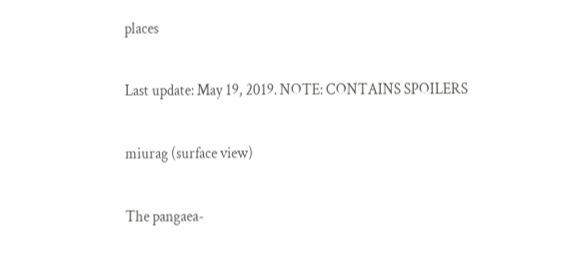places

Last update: May 19, 2019. NOTE: CONTAINS SPOILERS

miurag (surface view)

The pangaea-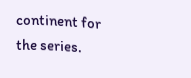continent for the series.